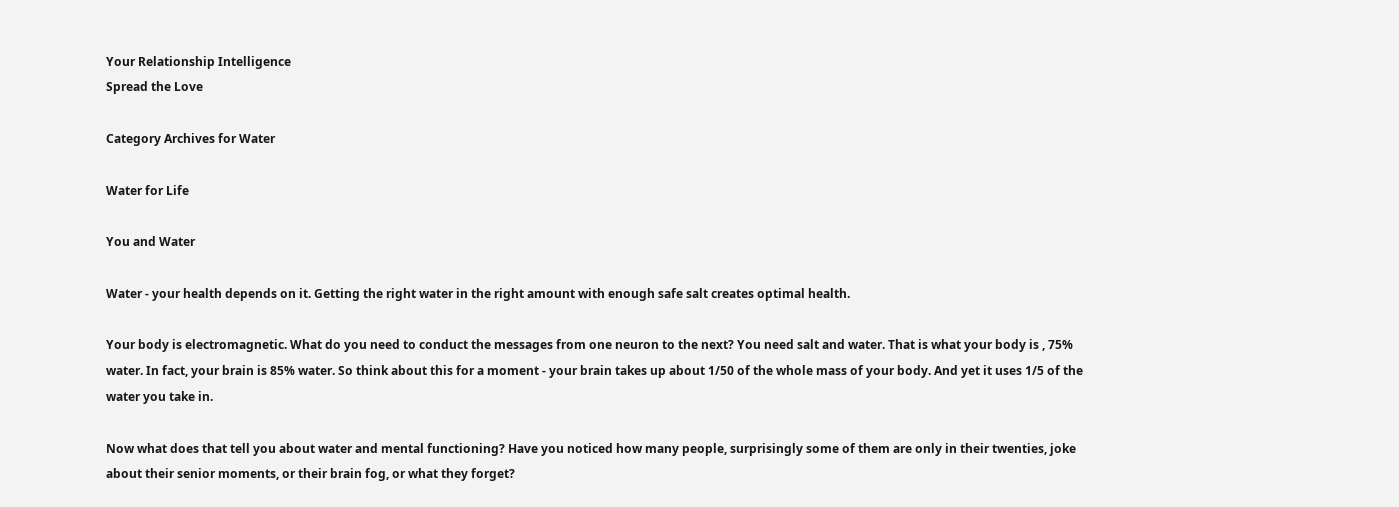Your Relationship Intelligence
Spread the Love

Category Archives for Water

Water for Life

You and Water

Water - your health depends on it. Getting the right water in the right amount with enough safe salt creates optimal health.

Your body is electromagnetic. What do you need to conduct the messages from one neuron to the next? You need salt and water. That is what your body is , 75% water. In fact, your brain is 85% water. So think about this for a moment - your brain takes up about 1/50 of the whole mass of your body. And yet it uses 1/5 of the water you take in.

Now what does that tell you about water and mental functioning? Have you noticed how many people, surprisingly some of them are only in their twenties, joke about their senior moments, or their brain fog, or what they forget?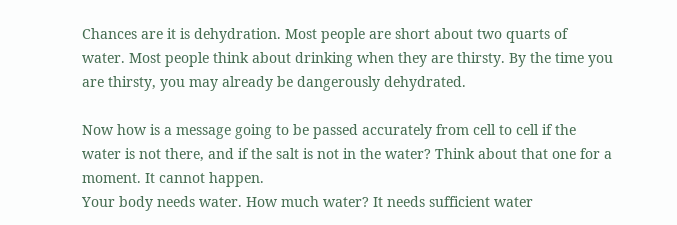Chances are it is dehydration. Most people are short about two quarts of water. Most people think about drinking when they are thirsty. By the time you are thirsty, you may already be dangerously dehydrated.

Now how is a message going to be passed accurately from cell to cell if the water is not there, and if the salt is not in the water? Think about that one for a moment. It cannot happen.
Your body needs water. How much water? It needs sufficient water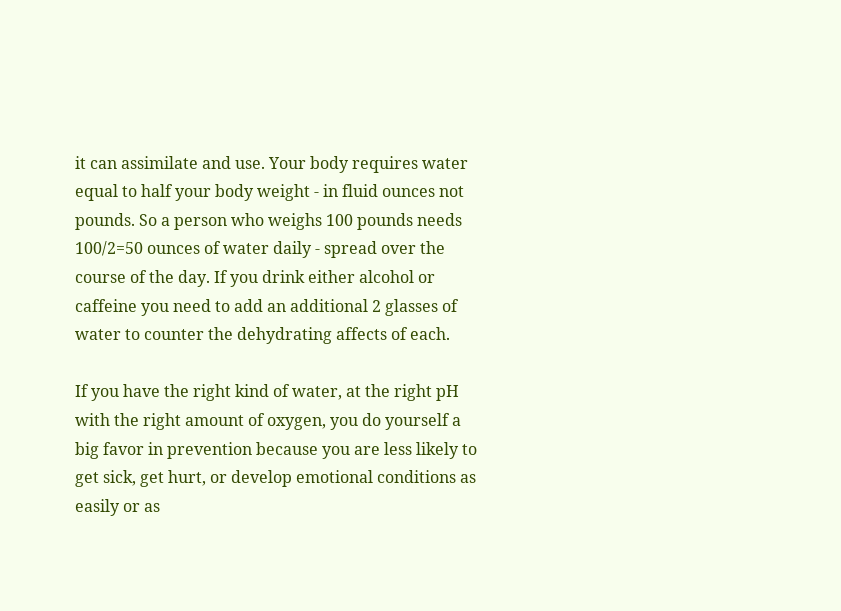it can assimilate and use. Your body requires water equal to half your body weight - in fluid ounces not pounds. So a person who weighs 100 pounds needs 100/2=50 ounces of water daily - spread over the course of the day. If you drink either alcohol or caffeine you need to add an additional 2 glasses of water to counter the dehydrating affects of each.

If you have the right kind of water, at the right pH with the right amount of oxygen, you do yourself a big favor in prevention because you are less likely to get sick, get hurt, or develop emotional conditions as easily or as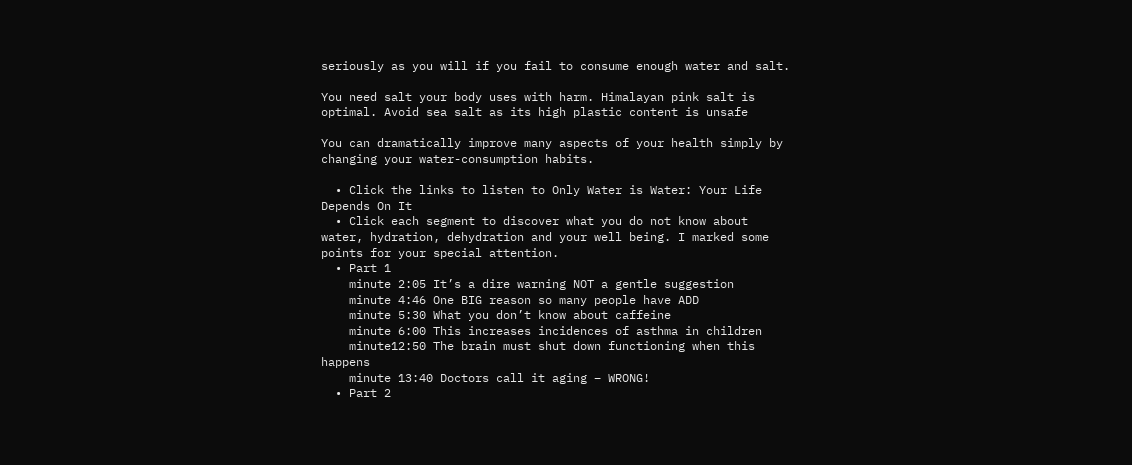seriously as you will if you fail to consume enough water and salt.

You need salt your body uses with harm. Himalayan pink salt is optimal. Avoid sea salt as its high plastic content is unsafe

You can dramatically improve many aspects of your health simply by changing your water-consumption habits.

  • Click the links to listen to Only Water is Water: Your Life Depends On It
  • Click each segment to discover what you do not know about water, hydration, dehydration and your well being. I marked some points for your special attention.
  • Part 1
    minute 2:05 It’s a dire warning NOT a gentle suggestion
    minute 4:46 One BIG reason so many people have ADD
    minute 5:30 What you don’t know about caffeine
    minute 6:00 This increases incidences of asthma in children
    minute12:50 The brain must shut down functioning when this happens
    minute 13:40 Doctors call it aging – WRONG!
  • Part 2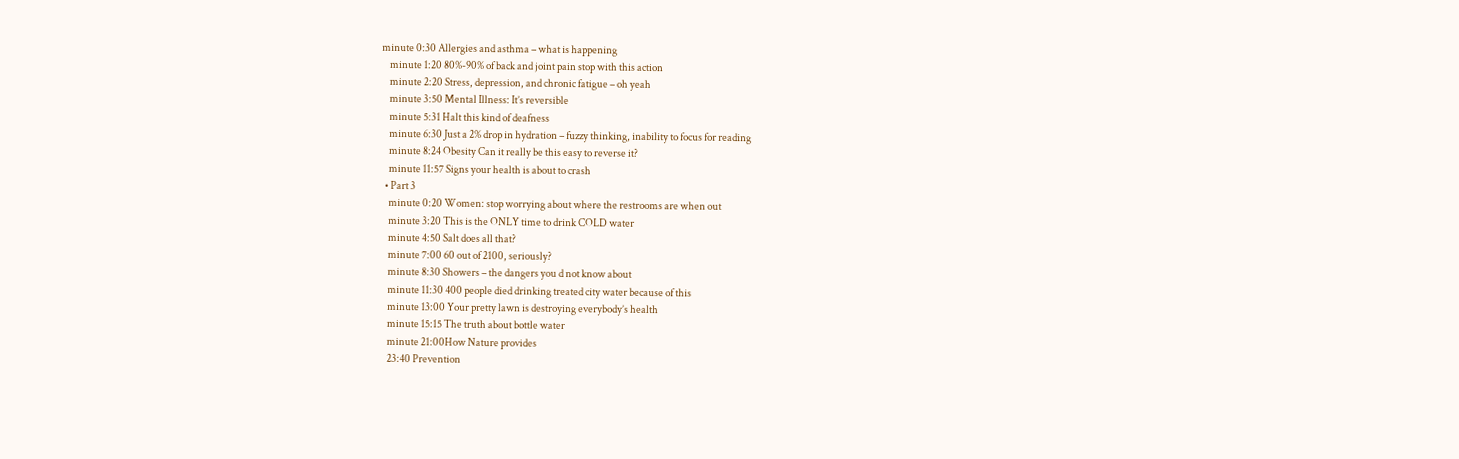minute 0:30 Allergies and asthma – what is happening
    minute 1:20 80%-90% of back and joint pain stop with this action
    minute 2:20 Stress, depression, and chronic fatigue – oh yeah
    minute 3:50 Mental Illness: It’s reversible
    minute 5:31 Halt this kind of deafness
    minute 6:30 Just a 2% drop in hydration – fuzzy thinking, inability to focus for reading
    minute 8:24 Obesity Can it really be this easy to reverse it?
    minute 11:57 Signs your health is about to crash
  • Part 3
    minute 0:20 Women: stop worrying about where the restrooms are when out
    minute 3:20 This is the ONLY time to drink COLD water
    minute 4:50 Salt does all that?
    minute 7:00 60 out of 2100, seriously?
    minute 8:30 Showers – the dangers you d not know about
    minute 11:30 400 people died drinking treated city water because of this
    minute 13:00 Your pretty lawn is destroying everybody’s health
    minute 15:15 The truth about bottle water
    minute 21:00How Nature provides
    23:40 Prevention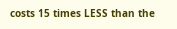costs 15 times LESS than the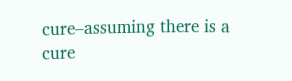cure–assuming there is a cure